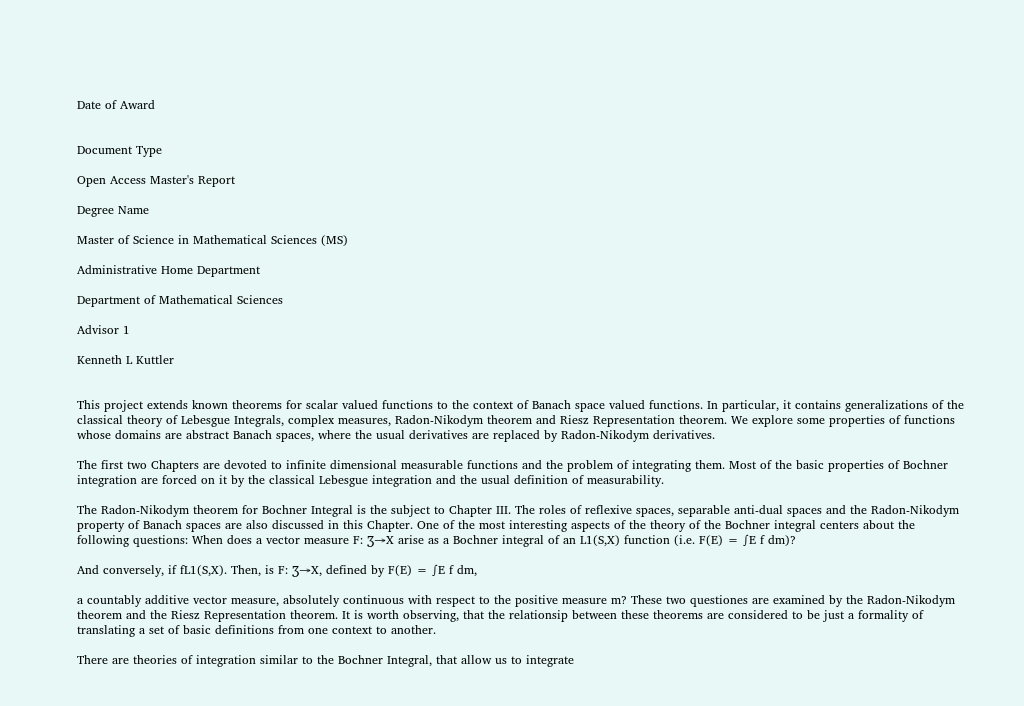Date of Award


Document Type

Open Access Master's Report

Degree Name

Master of Science in Mathematical Sciences (MS)

Administrative Home Department

Department of Mathematical Sciences

Advisor 1

Kenneth L Kuttler


This project extends known theorems for scalar valued functions to the context of Banach space valued functions. In particular, it contains generalizations of the classical theory of Lebesgue Integrals, complex measures, Radon-Nikodym theorem and Riesz Representation theorem. We explore some properties of functions whose domains are abstract Banach spaces, where the usual derivatives are replaced by Radon-Nikodym derivatives.

The first two Chapters are devoted to infinite dimensional measurable functions and the problem of integrating them. Most of the basic properties of Bochner integration are forced on it by the classical Lebesgue integration and the usual definition of measurability.

The Radon-Nikodym theorem for Bochner Integral is the subject to Chapter III. The roles of reflexive spaces, separable anti-dual spaces and the Radon-Nikodym property of Banach spaces are also discussed in this Chapter. One of the most interesting aspects of the theory of the Bochner integral centers about the following questions: When does a vector measure F: Ʒ→X arise as a Bochner integral of an L1(S,X) function (i.e. F(E) = ∫E f dm)?

And conversely, if fL1(S,X). Then, is F: Ʒ→X, defined by F(E) = ∫E f dm,

a countably additive vector measure, absolutely continuous with respect to the positive measure m? These two questiones are examined by the Radon-Nikodym theorem and the Riesz Representation theorem. It is worth observing, that the relationsip between these theorems are considered to be just a formality of translating a set of basic definitions from one context to another.

There are theories of integration similar to the Bochner Integral, that allow us to integrate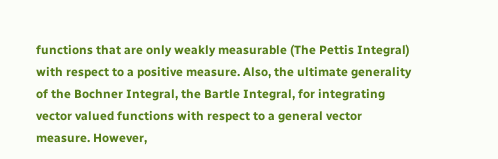functions that are only weakly measurable (The Pettis Integral) with respect to a positive measure. Also, the ultimate generality of the Bochner Integral, the Bartle Integral, for integrating vector valued functions with respect to a general vector measure. However,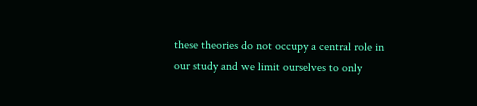these theories do not occupy a central role in our study and we limit ourselves to only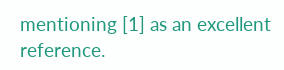mentioning [1] as an excellent reference.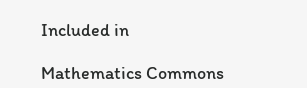Included in

Mathematics Commons